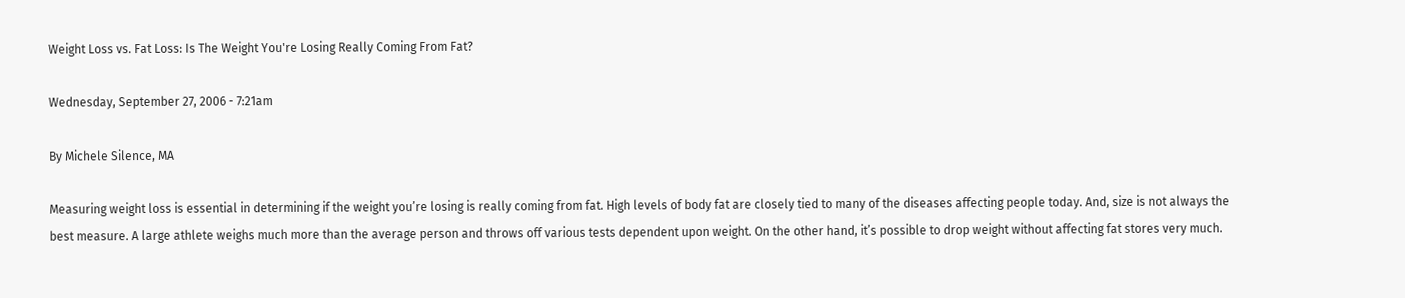Weight Loss vs. Fat Loss: Is The Weight You're Losing Really Coming From Fat?

Wednesday, September 27, 2006 - 7:21am

By Michele Silence, MA

Measuring weight loss is essential in determining if the weight you’re losing is really coming from fat. High levels of body fat are closely tied to many of the diseases affecting people today. And, size is not always the best measure. A large athlete weighs much more than the average person and throws off various tests dependent upon weight. On the other hand, it’s possible to drop weight without affecting fat stores very much.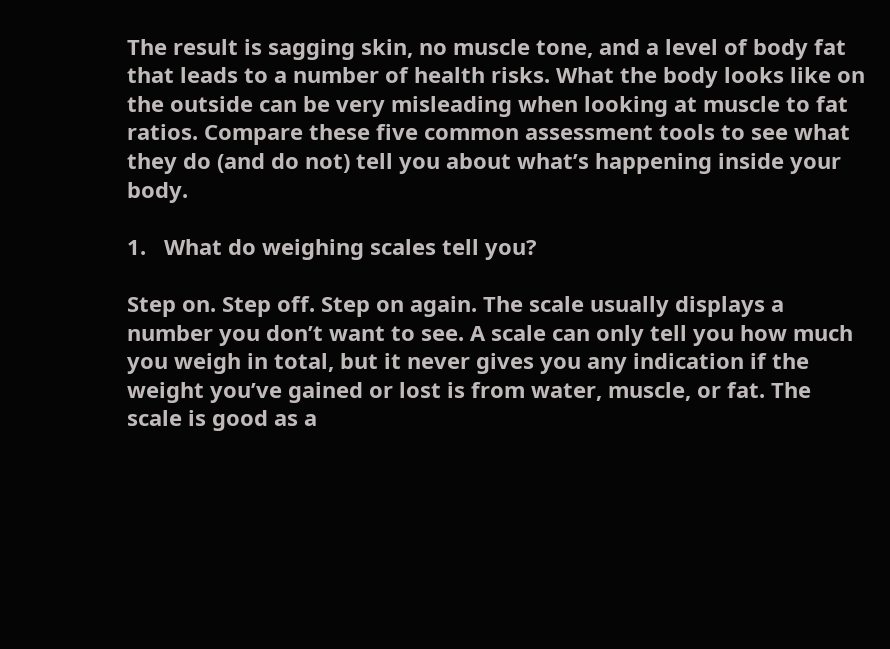The result is sagging skin, no muscle tone, and a level of body fat that leads to a number of health risks. What the body looks like on the outside can be very misleading when looking at muscle to fat ratios. Compare these five common assessment tools to see what they do (and do not) tell you about what’s happening inside your body.

1.   What do weighing scales tell you?

Step on. Step off. Step on again. The scale usually displays a number you don’t want to see. A scale can only tell you how much you weigh in total, but it never gives you any indication if the weight you’ve gained or lost is from water, muscle, or fat. The scale is good as a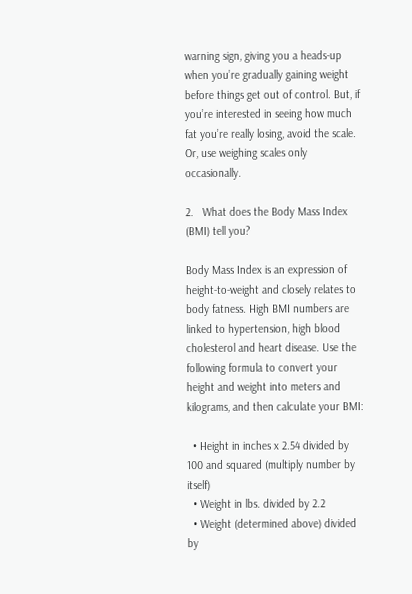warning sign, giving you a heads-up when you’re gradually gaining weight before things get out of control. But, if you’re interested in seeing how much fat you’re really losing, avoid the scale. Or, use weighing scales only occasionally.

2.   What does the Body Mass Index (BMI) tell you?

Body Mass Index is an expression of height-to-weight and closely relates to body fatness. High BMI numbers are linked to hypertension, high blood cholesterol and heart disease. Use the following formula to convert your height and weight into meters and kilograms, and then calculate your BMI:

  • Height in inches x 2.54 divided by 100 and squared (multiply number by itself)
  • Weight in lbs. divided by 2.2
  • Weight (determined above) divided by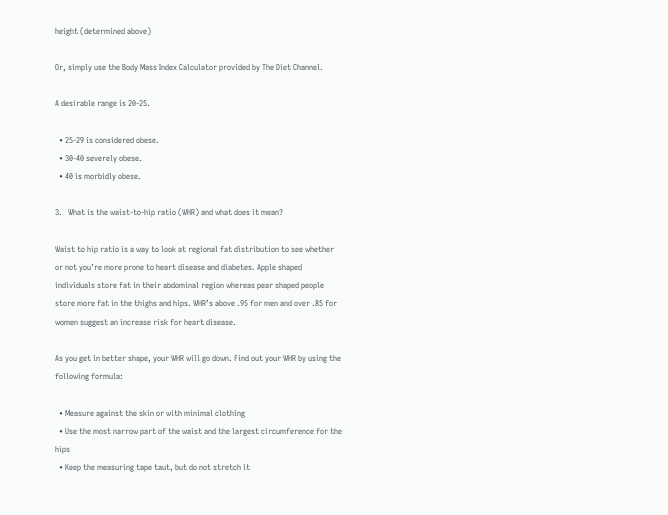height (determined above)

Or, simply use the Body Mass Index Calculator provided by The Diet Channel.

A desirable range is 20-25.

  • 25-29 is considered obese.
  • 30-40 severely obese.
  • 40 is morbidly obese.

3.   What is the waist-to-hip ratio (WHR) and what does it mean?

Waist to hip ratio is a way to look at regional fat distribution to see whether or not you’re more prone to heart disease and diabetes. Apple shaped individuals store fat in their abdominal region whereas pear shaped people store more fat in the thighs and hips. WHR’s above .95 for men and over .85 for women suggest an increase risk for heart disease.

As you get in better shape, your WHR will go down. Find out your WHR by using the following formula:

  • Measure against the skin or with minimal clothing
  • Use the most narrow part of the waist and the largest circumference for the hips
  • Keep the measuring tape taut, but do not stretch it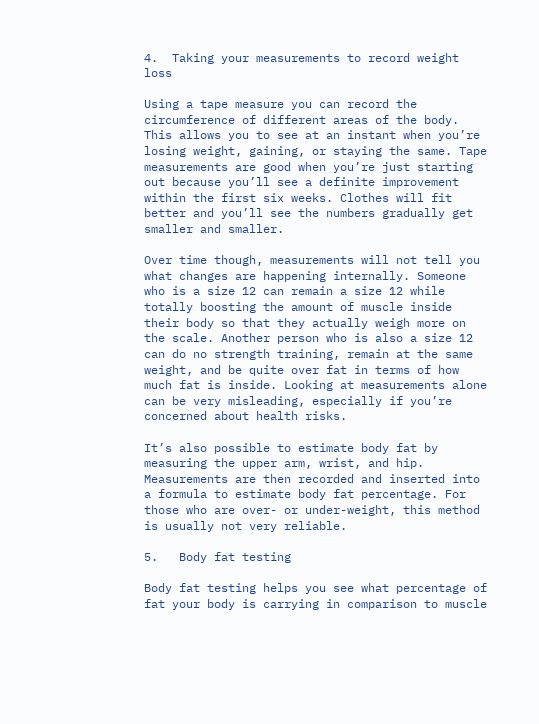4.  Taking your measurements to record weight loss

Using a tape measure you can record the circumference of different areas of the body. This allows you to see at an instant when you’re losing weight, gaining, or staying the same. Tape measurements are good when you’re just starting out because you’ll see a definite improvement within the first six weeks. Clothes will fit better and you’ll see the numbers gradually get smaller and smaller.

Over time though, measurements will not tell you what changes are happening internally. Someone who is a size 12 can remain a size 12 while totally boosting the amount of muscle inside their body so that they actually weigh more on the scale. Another person who is also a size 12 can do no strength training, remain at the same weight, and be quite over fat in terms of how much fat is inside. Looking at measurements alone can be very misleading, especially if you’re concerned about health risks.

It’s also possible to estimate body fat by measuring the upper arm, wrist, and hip. Measurements are then recorded and inserted into a formula to estimate body fat percentage. For those who are over- or under-weight, this method is usually not very reliable.

5.   Body fat testing

Body fat testing helps you see what percentage of fat your body is carrying in comparison to muscle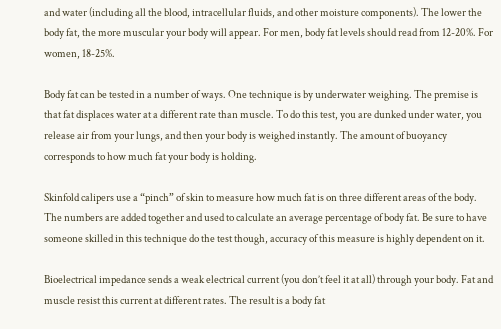and water (including all the blood, intracellular fluids, and other moisture components). The lower the body fat, the more muscular your body will appear. For men, body fat levels should read from 12-20%. For women, 18-25%.

Body fat can be tested in a number of ways. One technique is by underwater weighing. The premise is that fat displaces water at a different rate than muscle. To do this test, you are dunked under water, you release air from your lungs, and then your body is weighed instantly. The amount of buoyancy corresponds to how much fat your body is holding.

Skinfold calipers use a “pinch” of skin to measure how much fat is on three different areas of the body. The numbers are added together and used to calculate an average percentage of body fat. Be sure to have someone skilled in this technique do the test though, accuracy of this measure is highly dependent on it.

Bioelectrical impedance sends a weak electrical current (you don’t feel it at all) through your body. Fat and muscle resist this current at different rates. The result is a body fat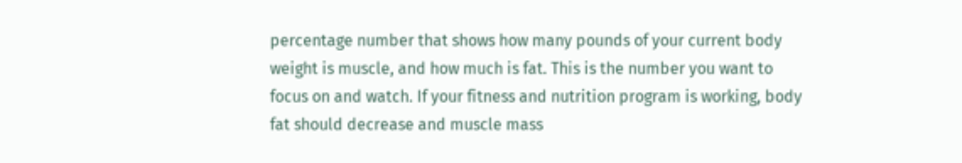percentage number that shows how many pounds of your current body weight is muscle, and how much is fat. This is the number you want to focus on and watch. If your fitness and nutrition program is working, body fat should decrease and muscle mass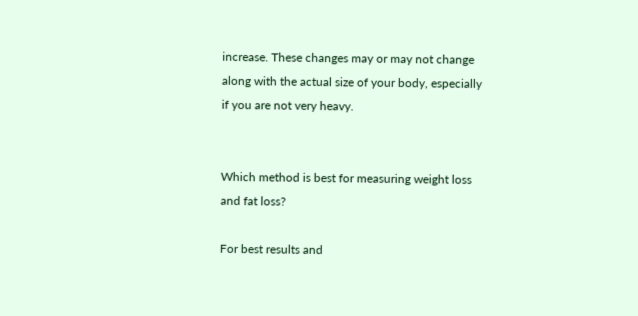increase. These changes may or may not change along with the actual size of your body, especially if you are not very heavy.


Which method is best for measuring weight loss and fat loss?

For best results and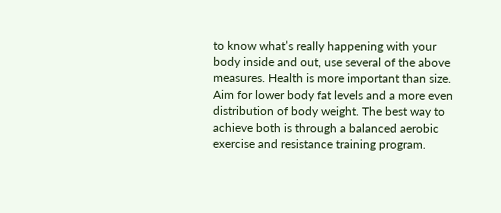to know what’s really happening with your body inside and out, use several of the above measures. Health is more important than size. Aim for lower body fat levels and a more even distribution of body weight. The best way to achieve both is through a balanced aerobic exercise and resistance training program.